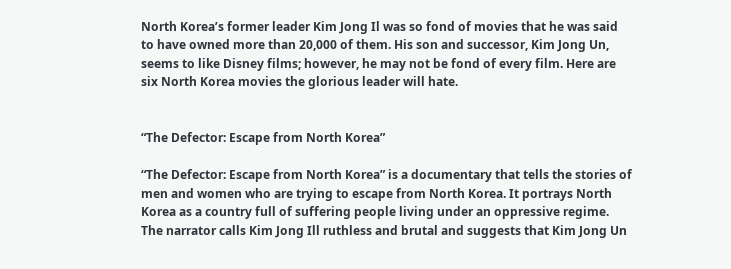North Korea’s former leader Kim Jong Il was so fond of movies that he was said to have owned more than 20,000 of them. His son and successor, Kim Jong Un, seems to like Disney films; however, he may not be fond of every film. Here are six North Korea movies the glorious leader will hate.


“The Defector: Escape from North Korea”

“The Defector: Escape from North Korea” is a documentary that tells the stories of men and women who are trying to escape from North Korea. It portrays North Korea as a country full of suffering people living under an oppressive regime. The narrator calls Kim Jong Ill ruthless and brutal and suggests that Kim Jong Un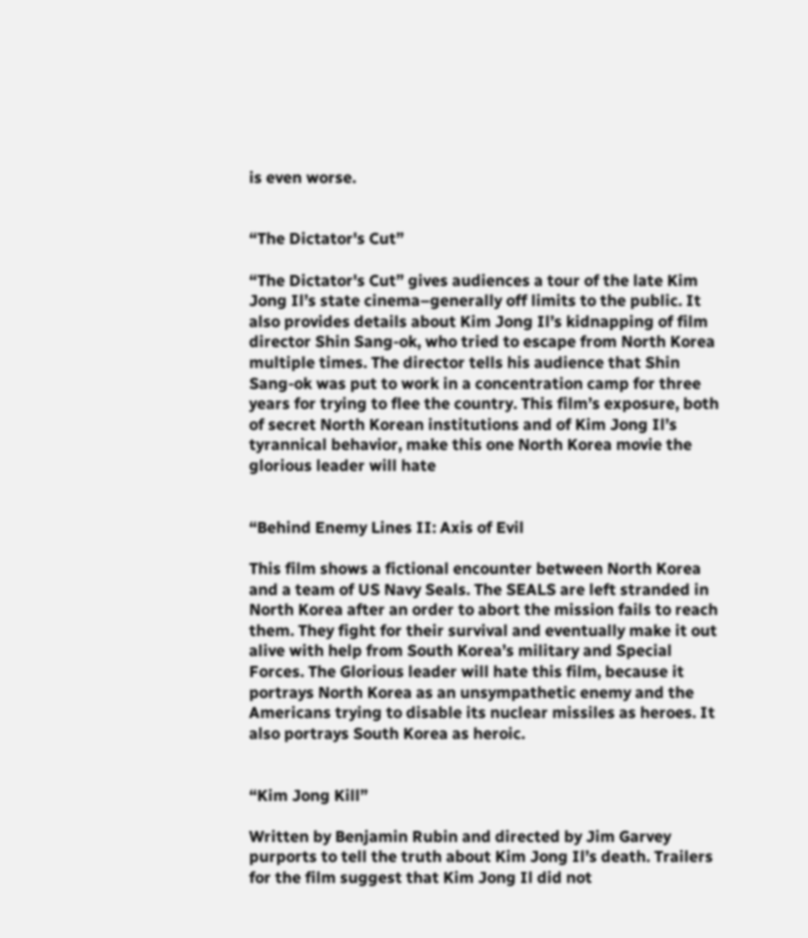is even worse.


“The Dictator's Cut”

“The Dictator's Cut” gives audiences a tour of the late Kim Jong Il’s state cinema–generally off limits to the public. It also provides details about Kim Jong Il’s kidnapping of film director Shin Sang-ok, who tried to escape from North Korea multiple times. The director tells his audience that Shin Sang-ok was put to work in a concentration camp for three years for trying to flee the country. This film’s exposure, both of secret North Korean institutions and of Kim Jong Il’s tyrannical behavior, make this one North Korea movie the glorious leader will hate


“Behind Enemy Lines II: Axis of Evil

This film shows a fictional encounter between North Korea and a team of US Navy Seals. The SEALS are left stranded in North Korea after an order to abort the mission fails to reach them. They fight for their survival and eventually make it out alive with help from South Korea’s military and Special Forces. The Glorious leader will hate this film, because it portrays North Korea as an unsympathetic enemy and the Americans trying to disable its nuclear missiles as heroes. It also portrays South Korea as heroic.


“Kim Jong Kill”

Written by Benjamin Rubin and directed by Jim Garvey purports to tell the truth about Kim Jong Il’s death. Trailers for the film suggest that Kim Jong Il did not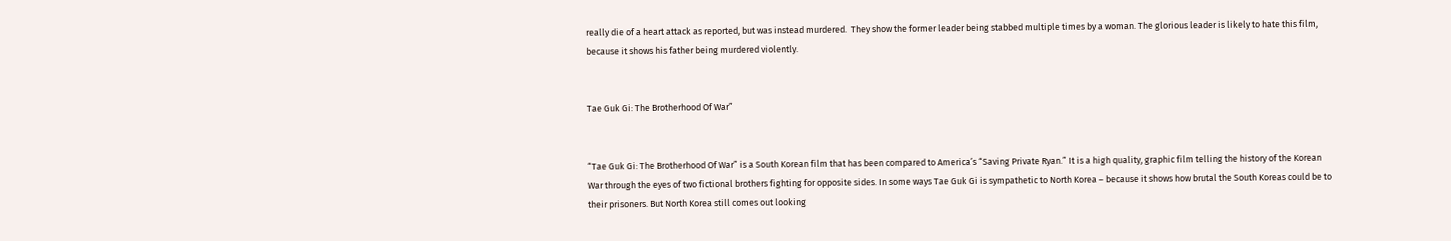really die of a heart attack as reported, but was instead murdered.  They show the former leader being stabbed multiple times by a woman. The glorious leader is likely to hate this film, because it shows his father being murdered violently.


Tae Guk Gi: The Brotherhood Of War”


“Tae Guk Gi: The Brotherhood Of War” is a South Korean film that has been compared to America’s “Saving Private Ryan.” It is a high quality, graphic film telling the history of the Korean War through the eyes of two fictional brothers fighting for opposite sides. In some ways Tae Guk Gi is sympathetic to North Korea – because it shows how brutal the South Koreas could be to their prisoners. But North Korea still comes out looking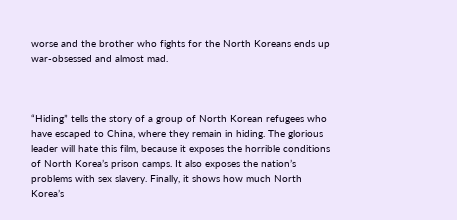worse and the brother who fights for the North Koreans ends up war-obsessed and almost mad.



“Hiding” tells the story of a group of North Korean refugees who have escaped to China, where they remain in hiding. The glorious leader will hate this film, because it exposes the horrible conditions of North Korea’s prison camps. It also exposes the nation’s problems with sex slavery. Finally, it shows how much North Korea’s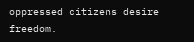oppressed citizens desire freedom.